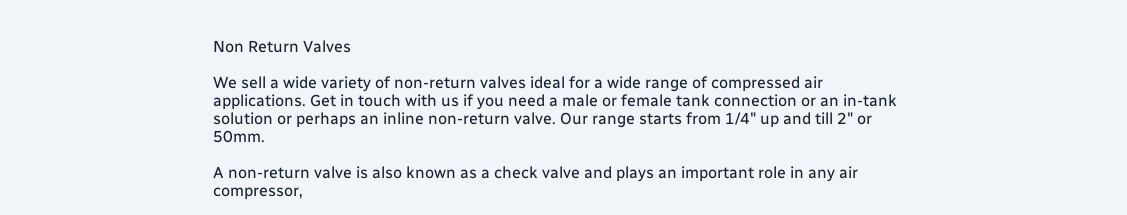Non Return Valves

We sell a wide variety of non-return valves ideal for a wide range of compressed air applications. Get in touch with us if you need a male or female tank connection or an in-tank solution or perhaps an inline non-return valve. Our range starts from 1/4" up and till 2" or 50mm.

A non-return valve is also known as a check valve and plays an important role in any air compressor,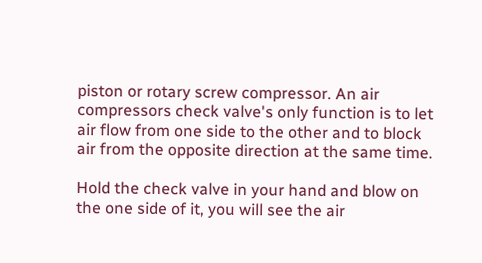piston or rotary screw compressor. An air compressors check valve's only function is to let air flow from one side to the other and to block air from the opposite direction at the same time.

Hold the check valve in your hand and blow on the one side of it, you will see the air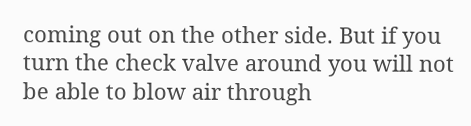coming out on the other side. But if you turn the check valve around you will not be able to blow air through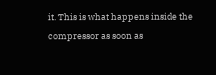it. This is what happens inside the compressor as soon as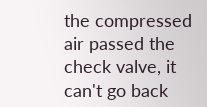the compressed air passed the check valve, it can't go back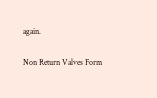again.

Non Return Valves Form